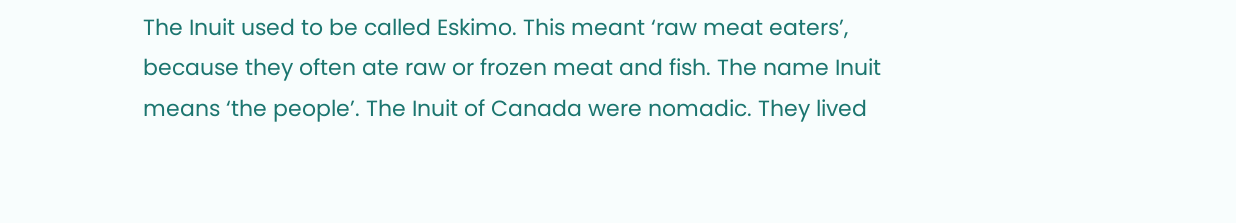The Inuit used to be called Eskimo. This meant ‘raw meat eaters’, because they often ate raw or frozen meat and fish. The name Inuit means ‘the people’. The Inuit of Canada were nomadic. They lived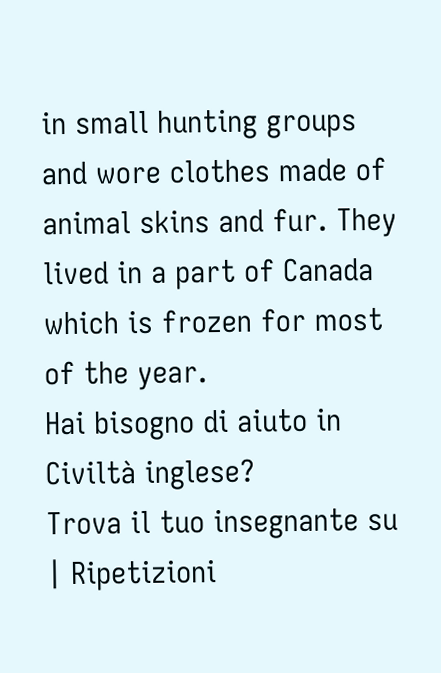in small hunting groups and wore clothes made of animal skins and fur. They lived in a part of Canada which is frozen for most of the year.
Hai bisogno di aiuto in Civiltà inglese?
Trova il tuo insegnante su | Ripetizioni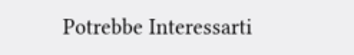Potrebbe Interessarti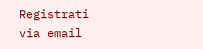Registrati via email